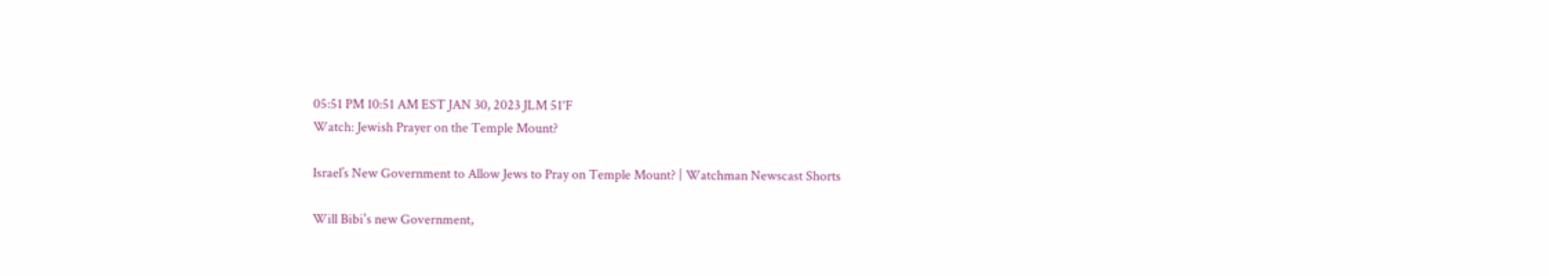05:51 PM 10:51 AM EST JAN 30, 2023 JLM 51°F
Watch: Jewish Prayer on the Temple Mount?

Israel’s New Government to Allow Jews to Pray on Temple Mount? | Watchman Newscast Shorts

Will Bibi's new Government,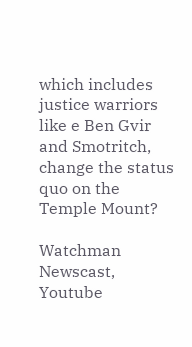which includes justice warriors like e Ben Gvir and Smotritch, change the status quo on the Temple Mount?

Watchman Newscast, Youtube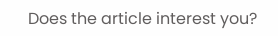Does the article interest you?